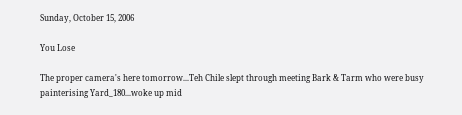Sunday, October 15, 2006

You Lose

The proper camera's here tomorrow...Teh Chile slept through meeting Bark & Tarm who were busy painterising Yard_180...woke up mid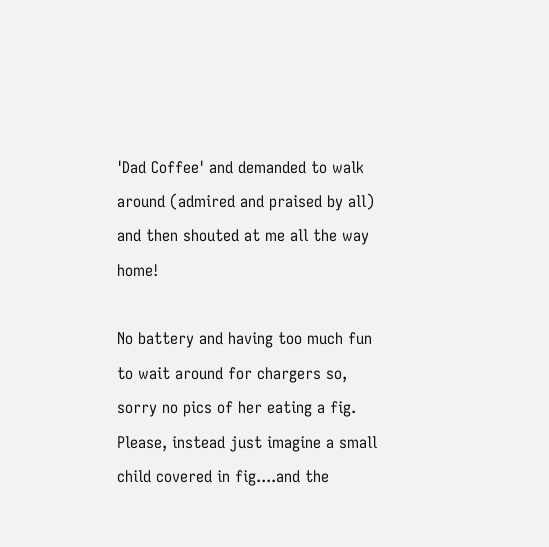'Dad Coffee' and demanded to walk around (admired and praised by all) and then shouted at me all the way home!

No battery and having too much fun to wait around for chargers so, sorry no pics of her eating a fig. Please, instead just imagine a small child covered in fig....and the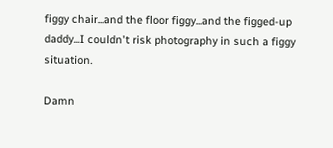figgy chair...and the floor figgy...and the figged-up daddy...I couldn't risk photography in such a figgy situation.

Damn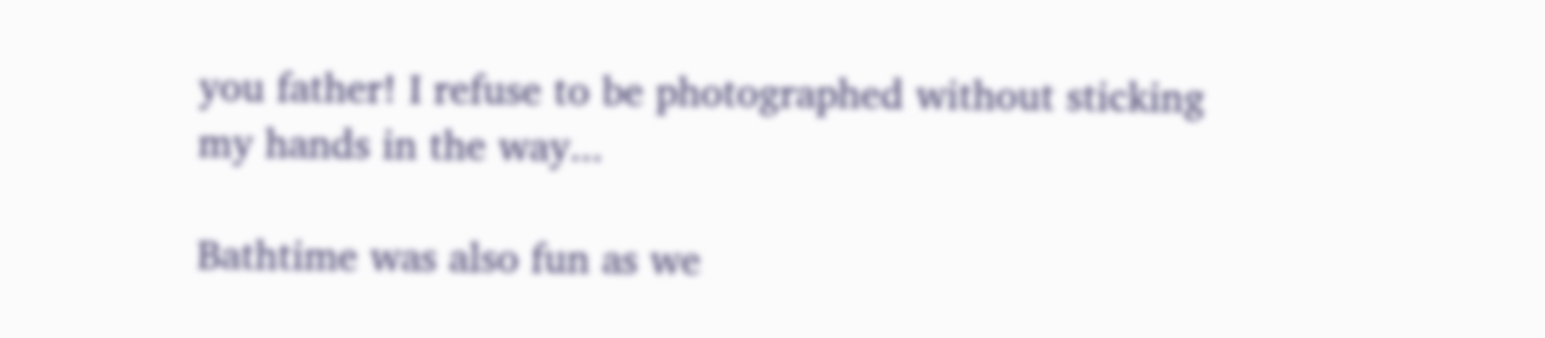you father! I refuse to be photographed without sticking my hands in the way...

Bathtime was also fun as we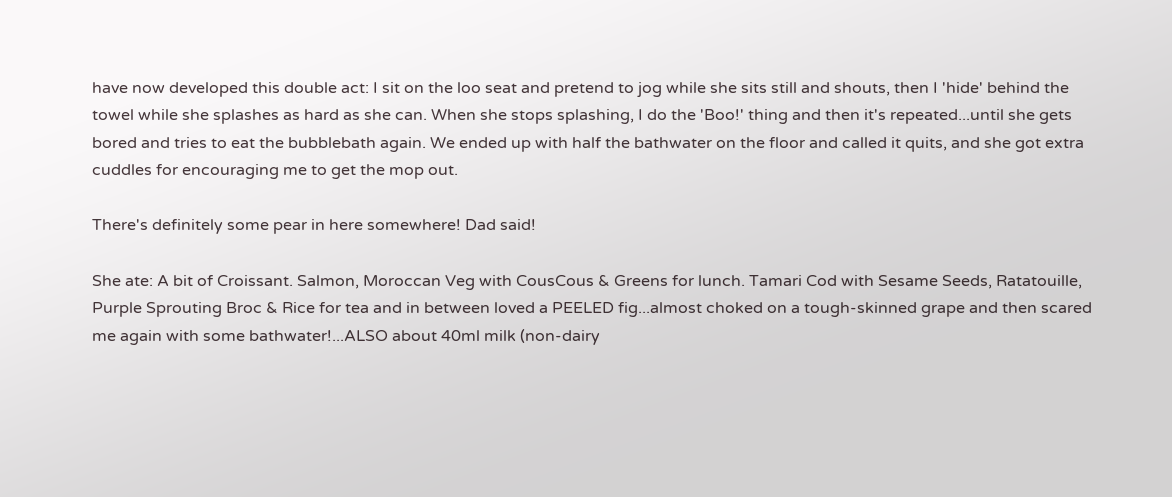have now developed this double act: I sit on the loo seat and pretend to jog while she sits still and shouts, then I 'hide' behind the towel while she splashes as hard as she can. When she stops splashing, I do the 'Boo!' thing and then it's repeated...until she gets bored and tries to eat the bubblebath again. We ended up with half the bathwater on the floor and called it quits, and she got extra cuddles for encouraging me to get the mop out.

There's definitely some pear in here somewhere! Dad said!

She ate: A bit of Croissant. Salmon, Moroccan Veg with CousCous & Greens for lunch. Tamari Cod with Sesame Seeds, Ratatouille, Purple Sprouting Broc & Rice for tea and in between loved a PEELED fig...almost choked on a tough-skinned grape and then scared me again with some bathwater!...ALSO about 40ml milk (non-dairy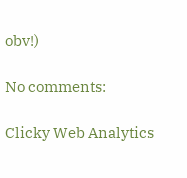obv!)

No comments:

Clicky Web Analytics